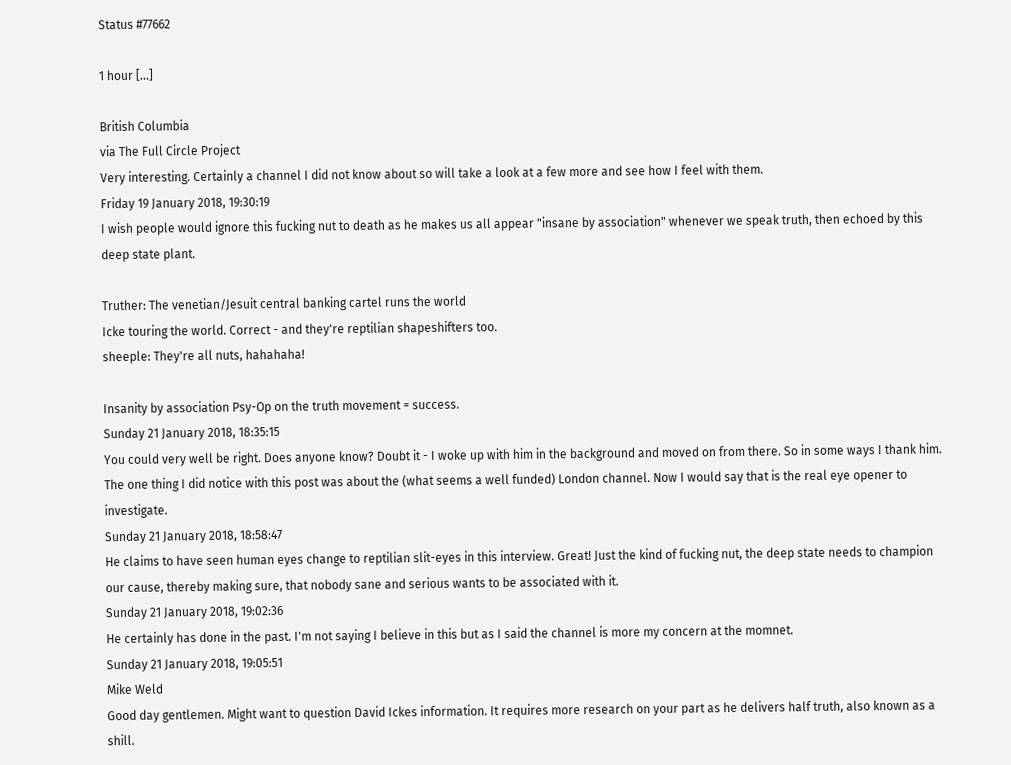Status #77662

1 hour [...]

British Columbia
via The Full Circle Project
Very interesting. Certainly a channel I did not know about so will take a look at a few more and see how I feel with them.
Friday 19 January 2018, 19:30:19
I wish people would ignore this fucking nut to death as he makes us all appear "insane by association" whenever we speak truth, then echoed by this deep state plant.

Truther: The venetian/Jesuit central banking cartel runs the world
Icke touring the world. Correct - and they're reptilian shapeshifters too.
sheeple: They're all nuts, hahahaha!

Insanity by association Psy-Op on the truth movement = success.
Sunday 21 January 2018, 18:35:15
You could very well be right. Does anyone know? Doubt it - I woke up with him in the background and moved on from there. So in some ways I thank him. The one thing I did notice with this post was about the (what seems a well funded) London channel. Now I would say that is the real eye opener to investigate.
Sunday 21 January 2018, 18:58:47
He claims to have seen human eyes change to reptilian slit-eyes in this interview. Great! Just the kind of fucking nut, the deep state needs to champion our cause, thereby making sure, that nobody sane and serious wants to be associated with it.
Sunday 21 January 2018, 19:02:36
He certainly has done in the past. I'm not saying I believe in this but as I said the channel is more my concern at the momnet.
Sunday 21 January 2018, 19:05:51
Mike Weld
Good day gentlemen. Might want to question David Ickes information. It requires more research on your part as he delivers half truth, also known as a shill.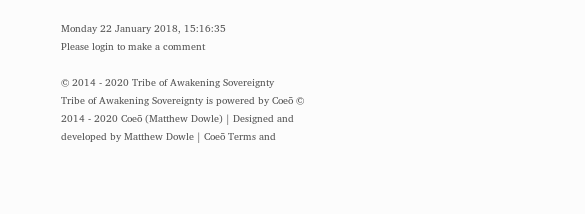Monday 22 January 2018, 15:16:35
Please login to make a comment

© 2014 - 2020 Tribe of Awakening Sovereignty
Tribe of Awakening Sovereignty is powered by Coeō © 2014 - 2020 Coeō (Matthew Dowle) | Designed and developed by Matthew Dowle | Coeō Terms and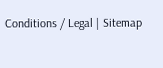Conditions / Legal | Sitemap